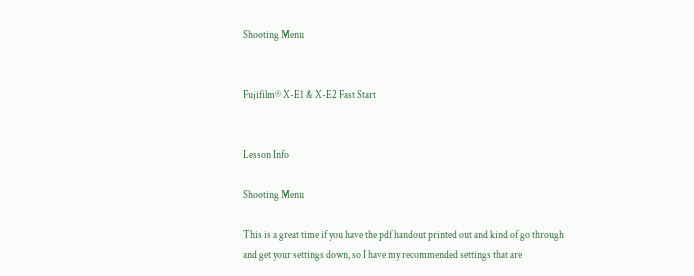Shooting Menu


Fujifilm® X-E1 & X-E2 Fast Start


Lesson Info

Shooting Menu

This is a great time if you have the pdf handout printed out and kind of go through and get your settings down, so I have my recommended settings that are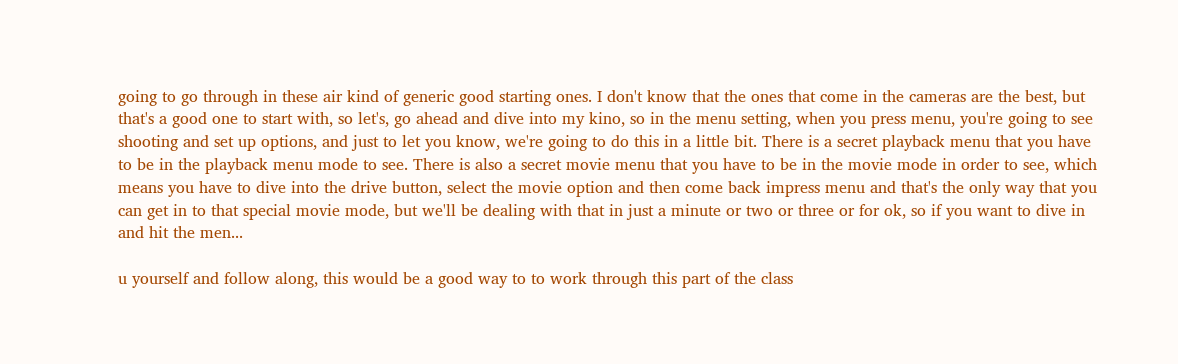going to go through in these air kind of generic good starting ones. I don't know that the ones that come in the cameras are the best, but that's a good one to start with, so let's, go ahead and dive into my kino, so in the menu setting, when you press menu, you're going to see shooting and set up options, and just to let you know, we're going to do this in a little bit. There is a secret playback menu that you have to be in the playback menu mode to see. There is also a secret movie menu that you have to be in the movie mode in order to see, which means you have to dive into the drive button, select the movie option and then come back impress menu and that's the only way that you can get in to that special movie mode, but we'll be dealing with that in just a minute or two or three or for ok, so if you want to dive in and hit the men...

u yourself and follow along, this would be a good way to to work through this part of the class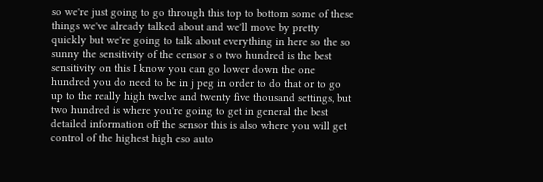so we're just going to go through this top to bottom some of these things we've already talked about and we'll move by pretty quickly but we're going to talk about everything in here so the so sunny the sensitivity of the censor s o two hundred is the best sensitivity on this I know you can go lower down the one hundred you do need to be in j peg in order to do that or to go up to the really high twelve and twenty five thousand settings, but two hundred is where you're going to get in general the best detailed information off the sensor this is also where you will get control of the highest high eso auto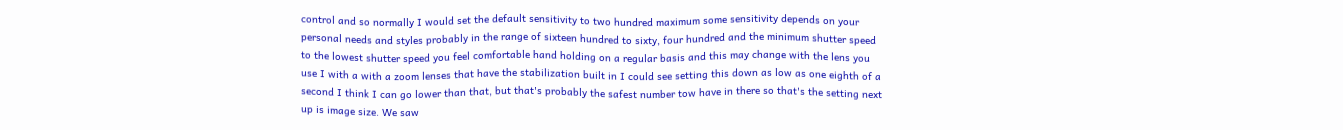control and so normally I would set the default sensitivity to two hundred maximum some sensitivity depends on your personal needs and styles probably in the range of sixteen hundred to sixty, four hundred and the minimum shutter speed to the lowest shutter speed you feel comfortable hand holding on a regular basis and this may change with the lens you use I with a with a zoom lenses that have the stabilization built in I could see setting this down as low as one eighth of a second I think I can go lower than that, but that's probably the safest number tow have in there so that's the setting next up is image size. We saw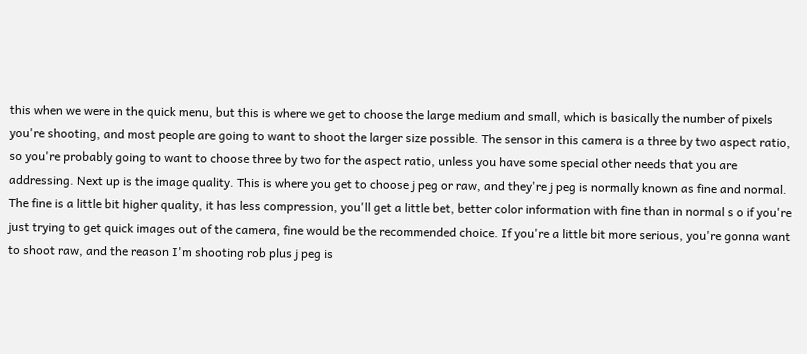this when we were in the quick menu, but this is where we get to choose the large medium and small, which is basically the number of pixels you're shooting, and most people are going to want to shoot the larger size possible. The sensor in this camera is a three by two aspect ratio, so you're probably going to want to choose three by two for the aspect ratio, unless you have some special other needs that you are addressing. Next up is the image quality. This is where you get to choose j peg or raw, and they're j peg is normally known as fine and normal. The fine is a little bit higher quality, it has less compression, you'll get a little bet, better color information with fine than in normal s o if you're just trying to get quick images out of the camera, fine would be the recommended choice. If you're a little bit more serious, you're gonna want to shoot raw, and the reason I'm shooting rob plus j peg is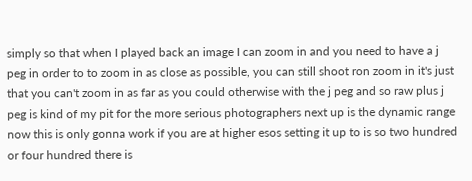simply so that when I played back an image I can zoom in and you need to have a j peg in order to to zoom in as close as possible, you can still shoot ron zoom in it's just that you can't zoom in as far as you could otherwise with the j peg and so raw plus j peg is kind of my pit for the more serious photographers next up is the dynamic range now this is only gonna work if you are at higher esos setting it up to is so two hundred or four hundred there is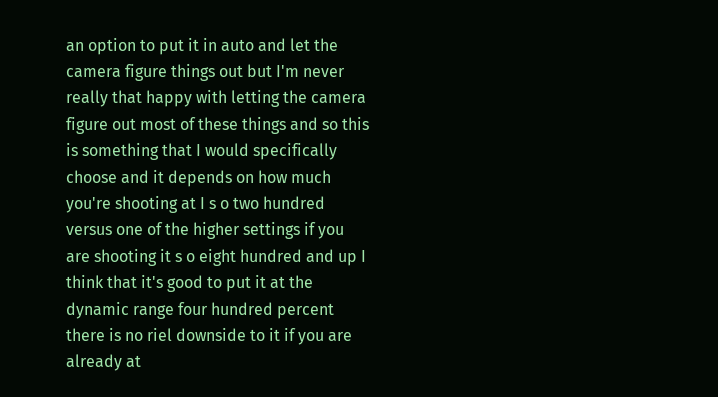an option to put it in auto and let the camera figure things out but I'm never really that happy with letting the camera figure out most of these things and so this is something that I would specifically choose and it depends on how much you're shooting at I s o two hundred versus one of the higher settings if you are shooting it s o eight hundred and up I think that it's good to put it at the dynamic range four hundred percent there is no riel downside to it if you are already at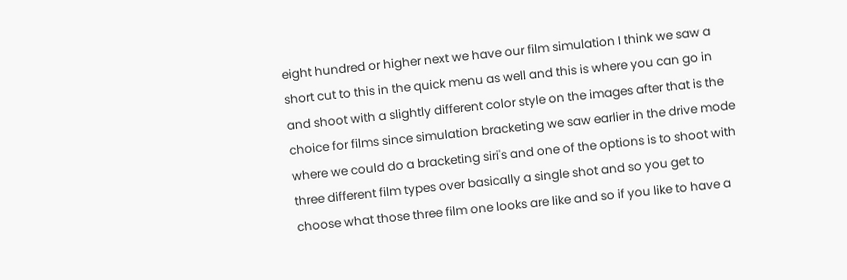eight hundred or higher next we have our film simulation I think we saw a short cut to this in the quick menu as well and this is where you can go in and shoot with a slightly different color style on the images after that is the choice for films since simulation bracketing we saw earlier in the drive mode where we could do a bracketing siri's and one of the options is to shoot with three different film types over basically a single shot and so you get to choose what those three film one looks are like and so if you like to have a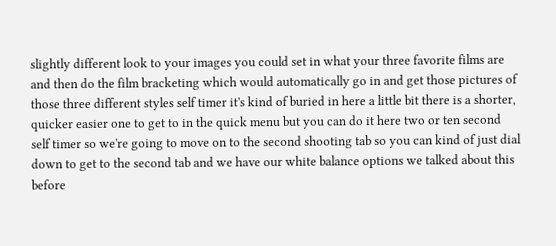slightly different look to your images you could set in what your three favorite films are and then do the film bracketing which would automatically go in and get those pictures of those three different styles self timer it's kind of buried in here a little bit there is a shorter, quicker easier one to get to in the quick menu but you can do it here two or ten second self timer so we're going to move on to the second shooting tab so you can kind of just dial down to get to the second tab and we have our white balance options we talked about this before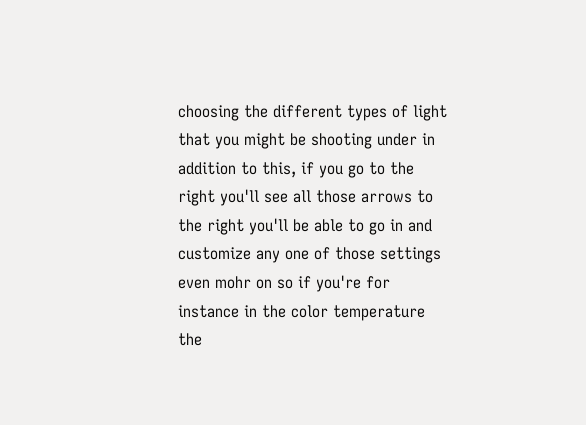choosing the different types of light that you might be shooting under in addition to this, if you go to the right you'll see all those arrows to the right you'll be able to go in and customize any one of those settings even mohr on so if you're for instance in the color temperature the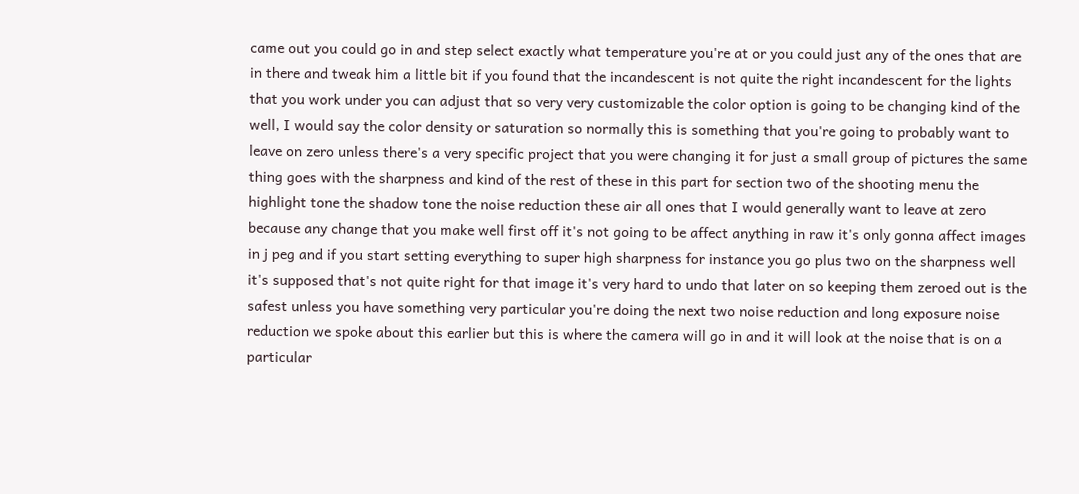came out you could go in and step select exactly what temperature you're at or you could just any of the ones that are in there and tweak him a little bit if you found that the incandescent is not quite the right incandescent for the lights that you work under you can adjust that so very very customizable the color option is going to be changing kind of the well, I would say the color density or saturation so normally this is something that you're going to probably want to leave on zero unless there's a very specific project that you were changing it for just a small group of pictures the same thing goes with the sharpness and kind of the rest of these in this part for section two of the shooting menu the highlight tone the shadow tone the noise reduction these air all ones that I would generally want to leave at zero because any change that you make well first off it's not going to be affect anything in raw it's only gonna affect images in j peg and if you start setting everything to super high sharpness for instance you go plus two on the sharpness well it's supposed that's not quite right for that image it's very hard to undo that later on so keeping them zeroed out is the safest unless you have something very particular you're doing the next two noise reduction and long exposure noise reduction we spoke about this earlier but this is where the camera will go in and it will look at the noise that is on a particular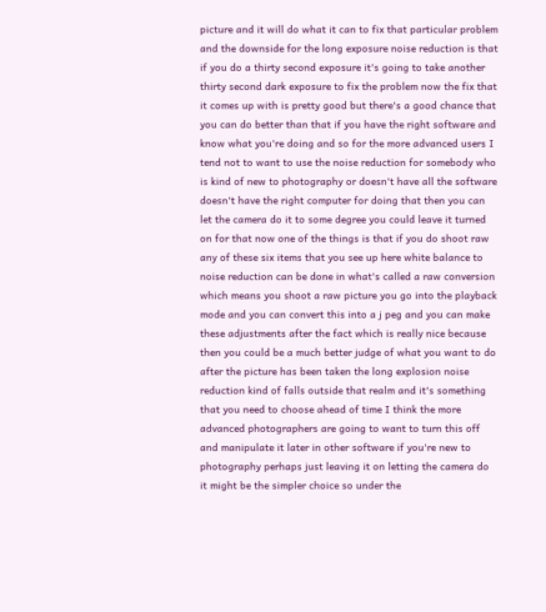picture and it will do what it can to fix that particular problem and the downside for the long exposure noise reduction is that if you do a thirty second exposure it's going to take another thirty second dark exposure to fix the problem now the fix that it comes up with is pretty good but there's a good chance that you can do better than that if you have the right software and know what you're doing and so for the more advanced users I tend not to want to use the noise reduction for somebody who is kind of new to photography or doesn't have all the software doesn't have the right computer for doing that then you can let the camera do it to some degree you could leave it turned on for that now one of the things is that if you do shoot raw any of these six items that you see up here white balance to noise reduction can be done in what's called a raw conversion which means you shoot a raw picture you go into the playback mode and you can convert this into a j peg and you can make these adjustments after the fact which is really nice because then you could be a much better judge of what you want to do after the picture has been taken the long explosion noise reduction kind of falls outside that realm and it's something that you need to choose ahead of time I think the more advanced photographers are going to want to turn this off and manipulate it later in other software if you're new to photography perhaps just leaving it on letting the camera do it might be the simpler choice so under the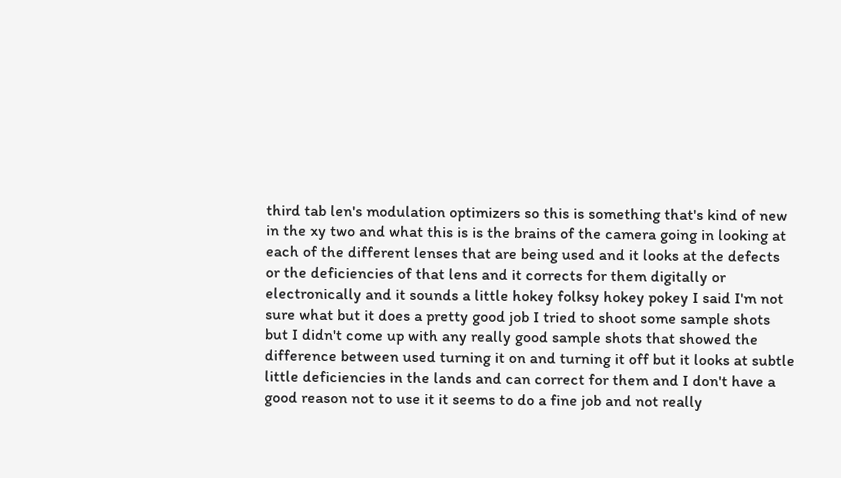third tab len's modulation optimizers so this is something that's kind of new in the xy two and what this is is the brains of the camera going in looking at each of the different lenses that are being used and it looks at the defects or the deficiencies of that lens and it corrects for them digitally or electronically and it sounds a little hokey folksy hokey pokey I said I'm not sure what but it does a pretty good job I tried to shoot some sample shots but I didn't come up with any really good sample shots that showed the difference between used turning it on and turning it off but it looks at subtle little deficiencies in the lands and can correct for them and I don't have a good reason not to use it it seems to do a fine job and not really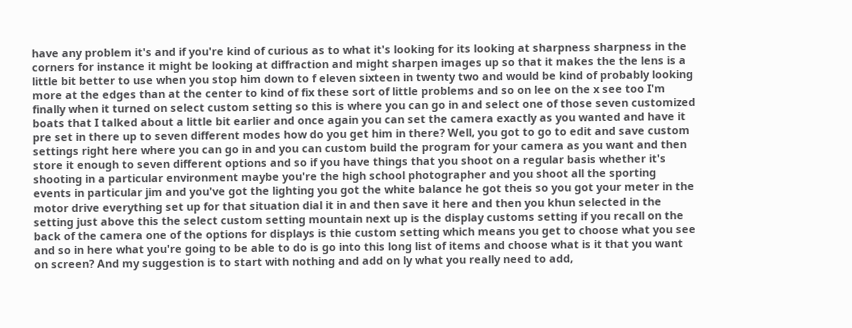have any problem it's and if you're kind of curious as to what it's looking for its looking at sharpness sharpness in the corners for instance it might be looking at diffraction and might sharpen images up so that it makes the the lens is a little bit better to use when you stop him down to f eleven sixteen in twenty two and would be kind of probably looking more at the edges than at the center to kind of fix these sort of little problems and so on lee on the x see too I'm finally when it turned on select custom setting so this is where you can go in and select one of those seven customized boats that I talked about a little bit earlier and once again you can set the camera exactly as you wanted and have it pre set in there up to seven different modes how do you get him in there? Well, you got to go to edit and save custom settings right here where you can go in and you can custom build the program for your camera as you want and then store it enough to seven different options and so if you have things that you shoot on a regular basis whether it's shooting in a particular environment maybe you're the high school photographer and you shoot all the sporting events in particular jim and you've got the lighting you got the white balance he got theis so you got your meter in the motor drive everything set up for that situation dial it in and then save it here and then you khun selected in the setting just above this the select custom setting mountain next up is the display customs setting if you recall on the back of the camera one of the options for displays is thie custom setting which means you get to choose what you see and so in here what you're going to be able to do is go into this long list of items and choose what is it that you want on screen? And my suggestion is to start with nothing and add on ly what you really need to add,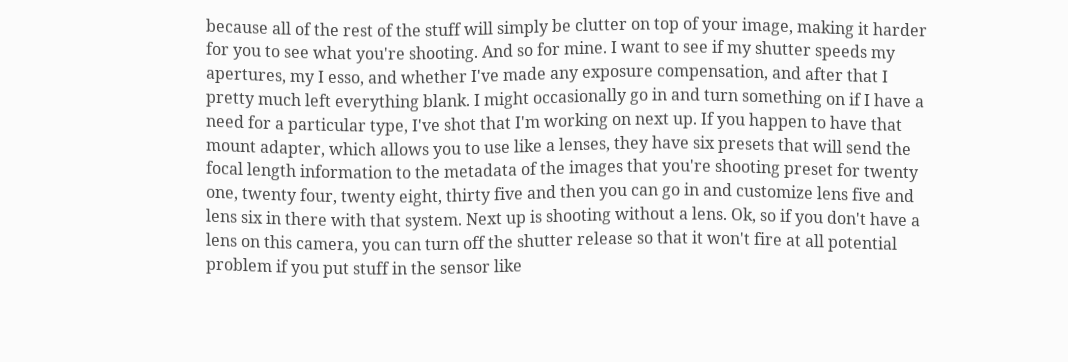because all of the rest of the stuff will simply be clutter on top of your image, making it harder for you to see what you're shooting. And so for mine. I want to see if my shutter speeds my apertures, my I esso, and whether I've made any exposure compensation, and after that I pretty much left everything blank. I might occasionally go in and turn something on if I have a need for a particular type, I've shot that I'm working on next up. If you happen to have that mount adapter, which allows you to use like a lenses, they have six presets that will send the focal length information to the metadata of the images that you're shooting preset for twenty one, twenty four, twenty eight, thirty five and then you can go in and customize lens five and lens six in there with that system. Next up is shooting without a lens. Ok, so if you don't have a lens on this camera, you can turn off the shutter release so that it won't fire at all potential problem if you put stuff in the sensor like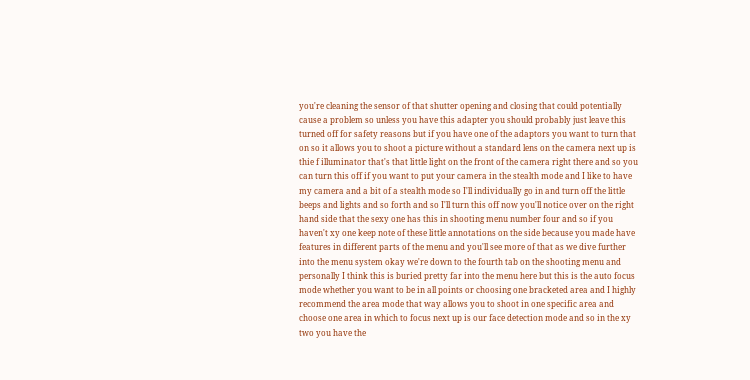you're cleaning the sensor of that shutter opening and closing that could potentially cause a problem so unless you have this adapter you should probably just leave this turned off for safety reasons but if you have one of the adaptors you want to turn that on so it allows you to shoot a picture without a standard lens on the camera next up is thie f illuminator that's that little light on the front of the camera right there and so you can turn this off if you want to put your camera in the stealth mode and I like to have my camera and a bit of a stealth mode so I'll individually go in and turn off the little beeps and lights and so forth and so I'll turn this off now you'll notice over on the right hand side that the sexy one has this in shooting menu number four and so if you haven't xy one keep note of these little annotations on the side because you made have features in different parts of the menu and you'll see more of that as we dive further into the menu system okay we're down to the fourth tab on the shooting menu and personally I think this is buried pretty far into the menu here but this is the auto focus mode whether you want to be in all points or choosing one bracketed area and I highly recommend the area mode that way allows you to shoot in one specific area and choose one area in which to focus next up is our face detection mode and so in the xy two you have the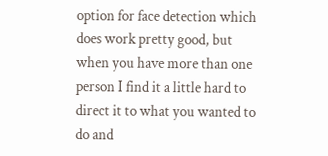option for face detection which does work pretty good, but when you have more than one person I find it a little hard to direct it to what you wanted to do and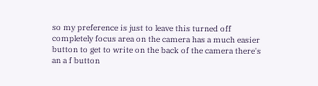so my preference is just to leave this turned off completely focus area on the camera has a much easier button to get to write on the back of the camera there's an a f button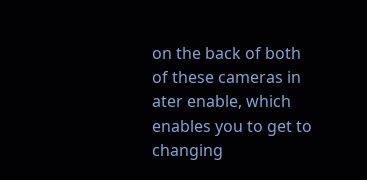on the back of both of these cameras in ater enable, which enables you to get to changing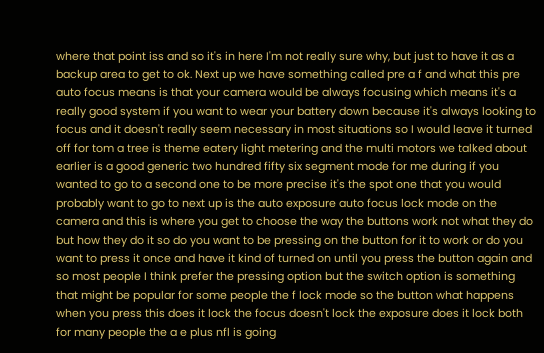where that point iss and so it's in here I'm not really sure why, but just to have it as a backup area to get to ok. Next up we have something called pre a f and what this pre auto focus means is that your camera would be always focusing which means it's a really good system if you want to wear your battery down because it's always looking to focus and it doesn't really seem necessary in most situations so I would leave it turned off for tom a tree is theme eatery light metering and the multi motors we talked about earlier is a good generic two hundred fifty six segment mode for me during if you wanted to go to a second one to be more precise it's the spot one that you would probably want to go to next up is the auto exposure auto focus lock mode on the camera and this is where you get to choose the way the buttons work not what they do but how they do it so do you want to be pressing on the button for it to work or do you want to press it once and have it kind of turned on until you press the button again and so most people I think prefer the pressing option but the switch option is something that might be popular for some people the f lock mode so the button what happens when you press this does it lock the focus doesn't lock the exposure does it lock both for many people the a e plus nfl is going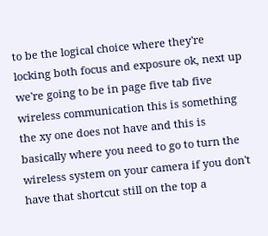to be the logical choice where they're locking both focus and exposure ok, next up we're going to be in page five tab five wireless communication this is something the xy one does not have and this is basically where you need to go to turn the wireless system on your camera if you don't have that shortcut still on the top a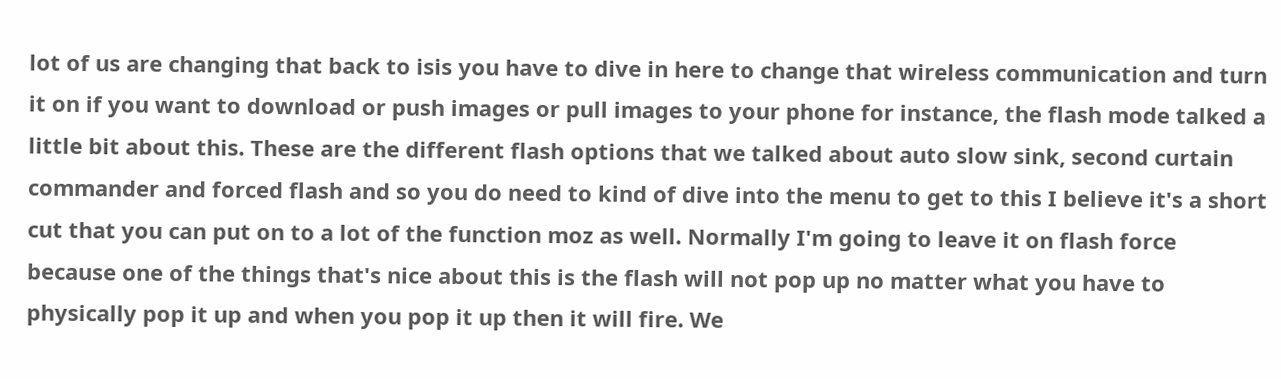lot of us are changing that back to isis you have to dive in here to change that wireless communication and turn it on if you want to download or push images or pull images to your phone for instance, the flash mode talked a little bit about this. These are the different flash options that we talked about auto slow sink, second curtain commander and forced flash and so you do need to kind of dive into the menu to get to this I believe it's a short cut that you can put on to a lot of the function moz as well. Normally I'm going to leave it on flash force because one of the things that's nice about this is the flash will not pop up no matter what you have to physically pop it up and when you pop it up then it will fire. We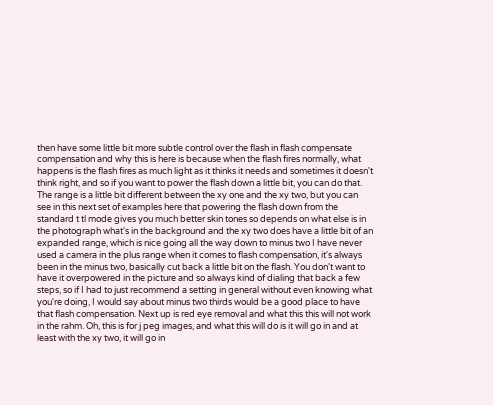then have some little bit more subtle control over the flash in flash compensate compensation and why this is here is because when the flash fires normally, what happens is the flash fires as much light as it thinks it needs and sometimes it doesn't think right, and so if you want to power the flash down a little bit, you can do that. The range is a little bit different between the xy one and the xy two, but you can see in this next set of examples here that powering the flash down from the standard t tl mode gives you much better skin tones so depends on what else is in the photograph what's in the background and the xy two does have a little bit of an expanded range, which is nice going all the way down to minus two I have never used a camera in the plus range when it comes to flash compensation, it's always been in the minus two, basically cut back a little bit on the flash. You don't want to have it overpowered in the picture and so always kind of dialing that back a few steps, so if I had to just recommend a setting in general without even knowing what you're doing, I would say about minus two thirds would be a good place to have that flash compensation. Next up is red eye removal and what this this will not work in the rahm. Oh, this is for j peg images, and what this will do is it will go in and at least with the xy two, it will go in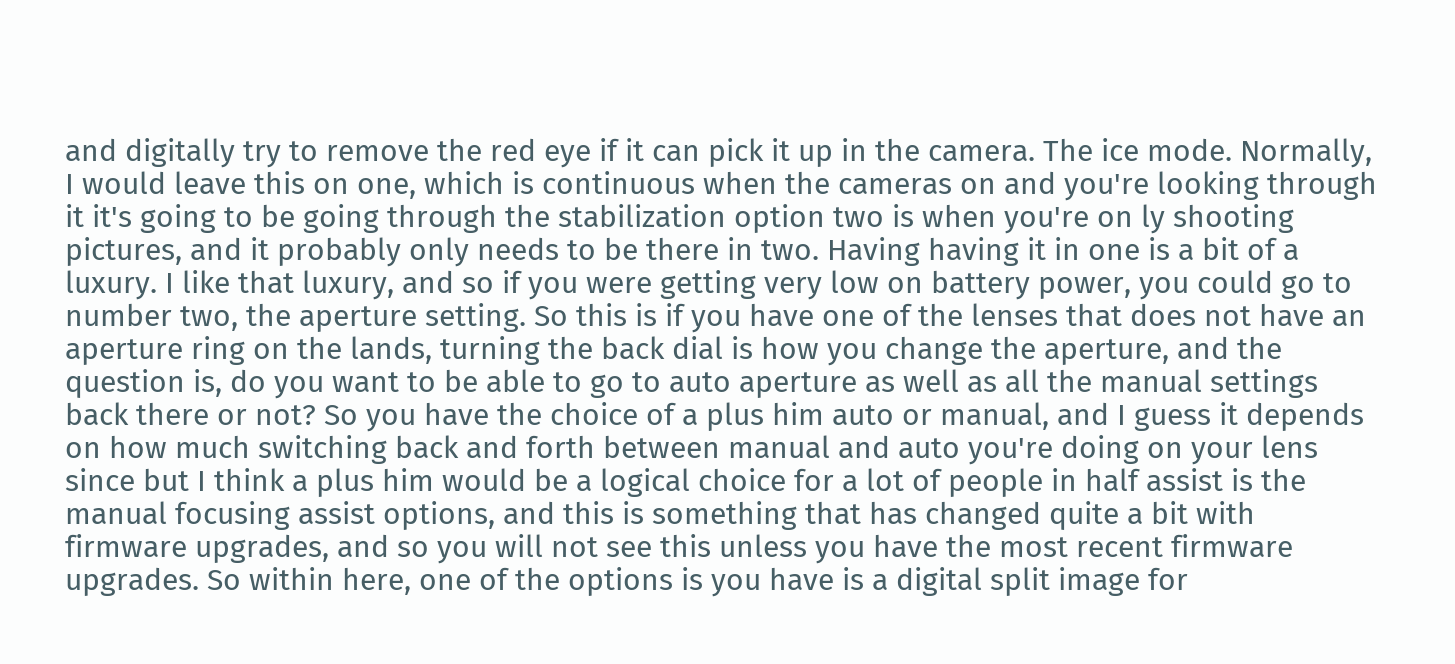and digitally try to remove the red eye if it can pick it up in the camera. The ice mode. Normally, I would leave this on one, which is continuous when the cameras on and you're looking through it it's going to be going through the stabilization option two is when you're on ly shooting pictures, and it probably only needs to be there in two. Having having it in one is a bit of a luxury. I like that luxury, and so if you were getting very low on battery power, you could go to number two, the aperture setting. So this is if you have one of the lenses that does not have an aperture ring on the lands, turning the back dial is how you change the aperture, and the question is, do you want to be able to go to auto aperture as well as all the manual settings back there or not? So you have the choice of a plus him auto or manual, and I guess it depends on how much switching back and forth between manual and auto you're doing on your lens since but I think a plus him would be a logical choice for a lot of people in half assist is the manual focusing assist options, and this is something that has changed quite a bit with firmware upgrades, and so you will not see this unless you have the most recent firmware upgrades. So within here, one of the options is you have is a digital split image for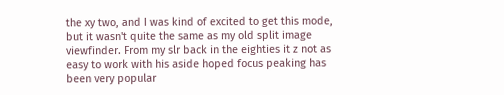the xy two, and I was kind of excited to get this mode, but it wasn't quite the same as my old split image viewfinder. From my slr back in the eighties it z not as easy to work with his aside hoped focus peaking has been very popular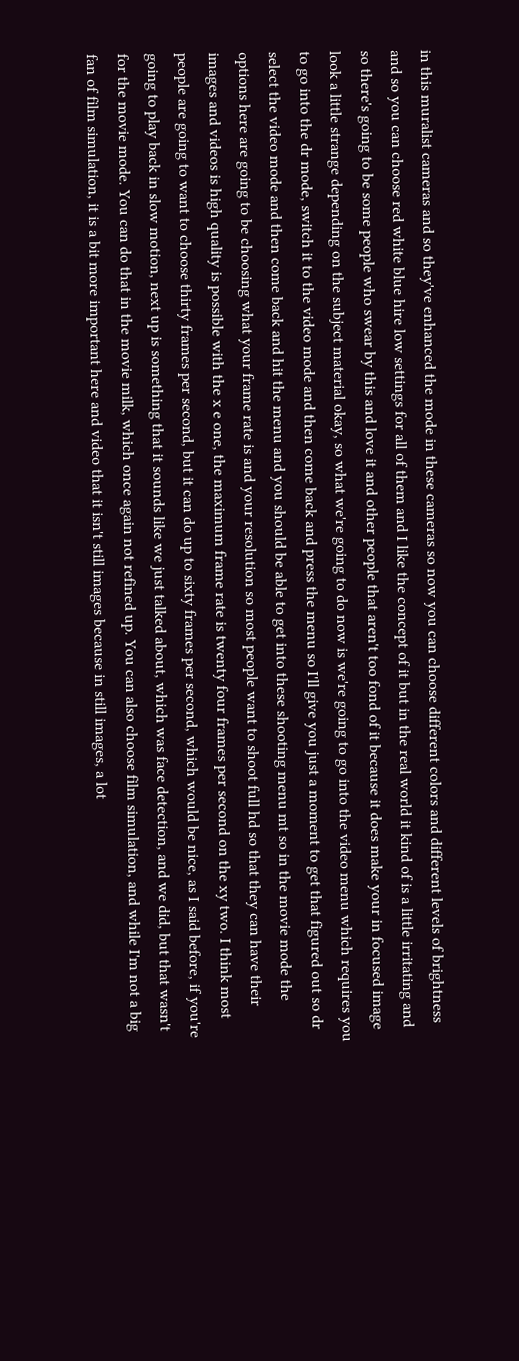in this muralist cameras and so they've enhanced the mode in these cameras so now you can choose different colors and different levels of brightness and so you can choose red white blue hire low settings for all of them and I like the concept of it but in the real world it kind of is a little irritating and so there's going to be some people who swear by this and love it and other people that aren't too fond of it because it does make your in focused image look a little strange depending on the subject material okay, so what we're going to do now is we're going to go into the video menu which requires you to go into the dr mode, switch it to the video mode and then come back and press the menu so I'll give you just a moment to get that figured out so dr select the video mode and then come back and hit the menu and you should be able to get into these shooting menu mt so in the movie mode the options here are going to be choosing what your frame rate is and your resolution so most people want to shoot full hd so that they can have their images and videos is high quality is possible with the x e one, the maximum frame rate is twenty four frames per second on the xy two. I think most people are going to want to choose thirty frames per second, but it can do up to sixty frames per second, which would be nice, as I said before, if you're going to play back in slow motion, next up is something that it sounds like we just talked about, which was face detection, and we did, but that wasn't for the movie mode. You can do that in the movie milk, which once again not refined up. You can also choose film simulation, and while I'm not a big fan of film simulation, it is a bit more important here and video that it isn't still images because in still images, a lot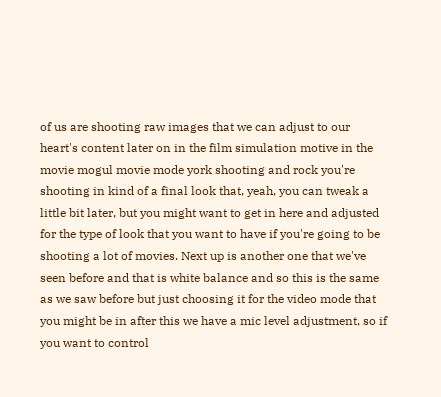of us are shooting raw images that we can adjust to our heart's content later on in the film simulation motive in the movie mogul movie mode york shooting and rock you're shooting in kind of a final look that, yeah, you can tweak a little bit later, but you might want to get in here and adjusted for the type of look that you want to have if you're going to be shooting a lot of movies. Next up is another one that we've seen before and that is white balance and so this is the same as we saw before but just choosing it for the video mode that you might be in after this we have a mic level adjustment, so if you want to control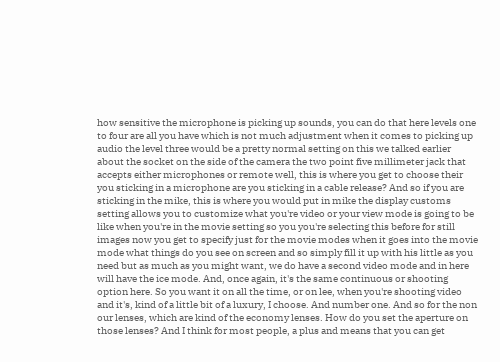how sensitive the microphone is picking up sounds, you can do that here levels one to four are all you have which is not much adjustment when it comes to picking up audio the level three would be a pretty normal setting on this we talked earlier about the socket on the side of the camera the two point five millimeter jack that accepts either microphones or remote well, this is where you get to choose their you sticking in a microphone are you sticking in a cable release? And so if you are sticking in the mike, this is where you would put in mike the display customs setting allows you to customize what you're video or your view mode is going to be like when you're in the movie setting so you you're selecting this before for still images now you get to specify just for the movie modes when it goes into the movie mode what things do you see on screen and so simply fill it up with his little as you need but as much as you might want, we do have a second video mode and in here will have the ice mode. And, once again, it's the same continuous or shooting option here. So you want it on all the time, or on lee, when you're shooting video and it's, kind of a little bit of a luxury, I choose. And number one. And so for the non our lenses, which are kind of the economy lenses. How do you set the aperture on those lenses? And I think for most people, a plus and means that you can get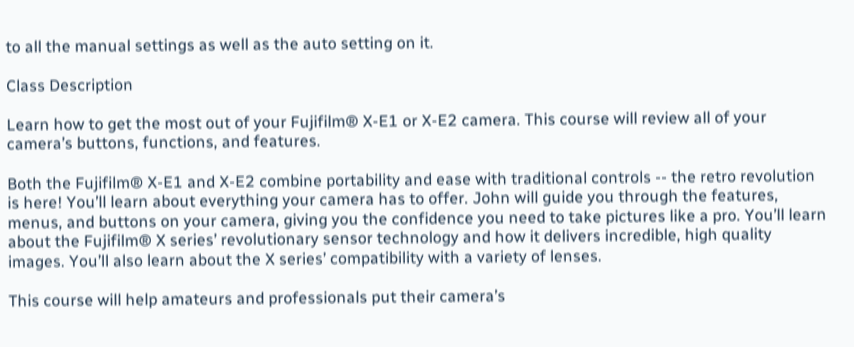to all the manual settings as well as the auto setting on it.

Class Description

Learn how to get the most out of your Fujifilm® X-E1 or X-E2 camera. This course will review all of your camera’s buttons, functions, and features.

Both the Fujifilm® X-E1 and X-E2 combine portability and ease with traditional controls -- the retro revolution is here! You’ll learn about everything your camera has to offer. John will guide you through the features, menus, and buttons on your camera, giving you the confidence you need to take pictures like a pro. You’ll learn about the Fujifilm® X series’ revolutionary sensor technology and how it delivers incredible, high quality images. You’ll also learn about the X series’ compatibility with a variety of lenses.

This course will help amateurs and professionals put their camera’s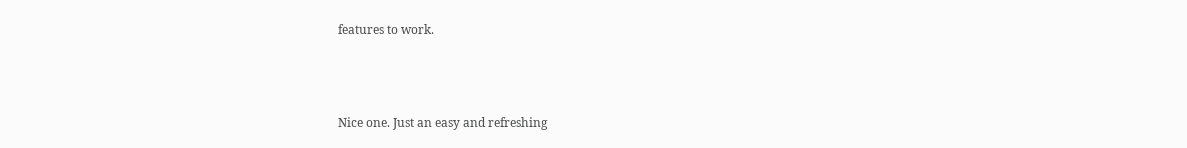features to work.



Nice one. Just an easy and refreshing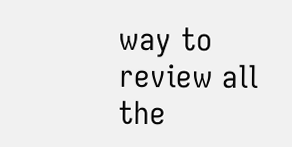way to review all the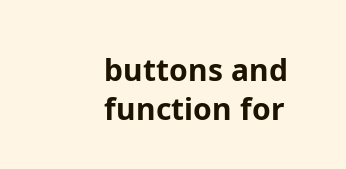buttons and function for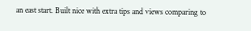an east start. Built nice with extra tips and views comparing to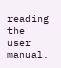reading the user manual.